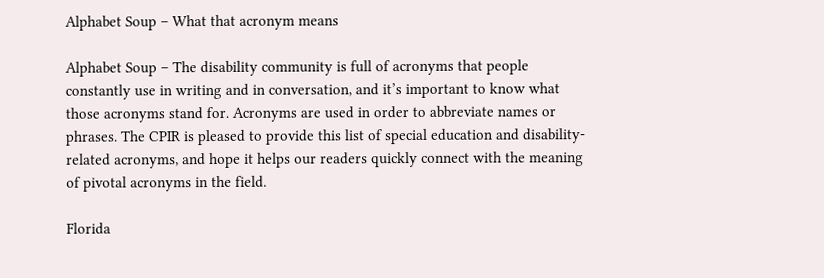Alphabet Soup – What that acronym means

Alphabet Soup – The disability community is full of acronyms that people constantly use in writing and in conversation, and it’s important to know what those acronyms stand for. Acronyms are used in order to abbreviate names or phrases. The CPIR is pleased to provide this list of special education and disability-related acronyms, and hope it helps our readers quickly connect with the meaning of pivotal acronyms in the field.

Florida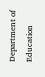Department of Education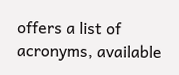offers a list of acronyms, available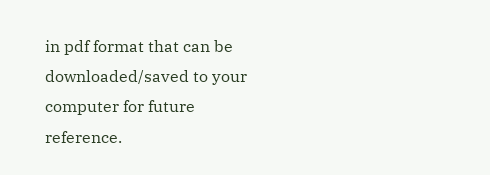in pdf format that can be downloaded/saved to your computer for future reference.